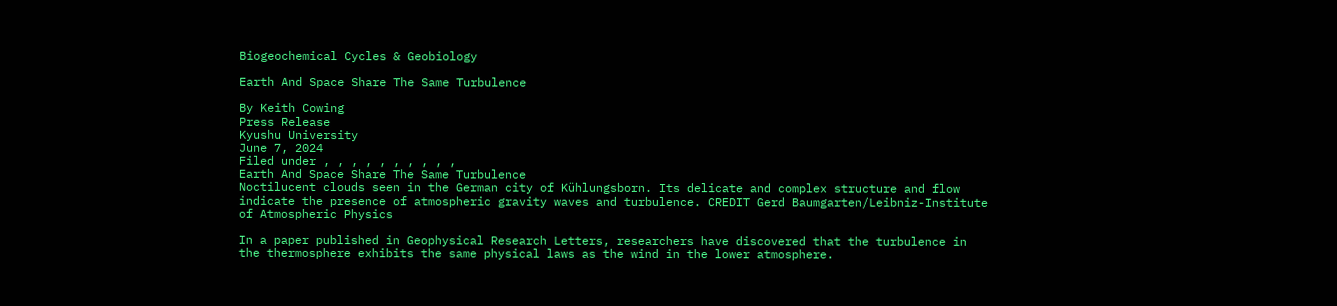Biogeochemical Cycles & Geobiology

Earth And Space Share The Same Turbulence

By Keith Cowing
Press Release
Kyushu University
June 7, 2024
Filed under , , , , , , , , , ,
Earth And Space Share The Same Turbulence
Noctilucent clouds seen in the German city of Kühlungsborn. Its delicate and complex structure and flow indicate the presence of atmospheric gravity waves and turbulence. CREDIT Gerd Baumgarten/Leibniz-Institute of Atmospheric Physics

In a paper published in Geophysical Research Letters, researchers have discovered that the turbulence in the thermosphere exhibits the same physical laws as the wind in the lower atmosphere.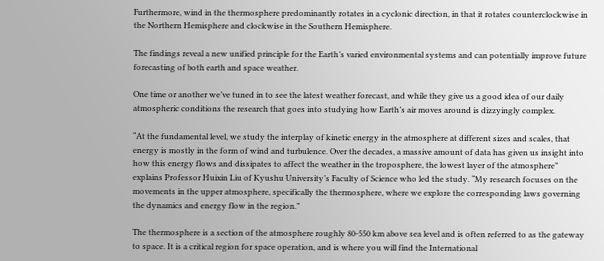Furthermore, wind in the thermosphere predominantly rotates in a cyclonic direction, in that it rotates counterclockwise in the Northern Hemisphere and clockwise in the Southern Hemisphere.

The findings reveal a new unified principle for the Earth’s varied environmental systems and can potentially improve future forecasting of both earth and space weather.

One time or another we’ve tuned in to see the latest weather forecast, and while they give us a good idea of our daily atmospheric conditions the research that goes into studying how Earth’s air moves around is dizzyingly complex.

“At the fundamental level, we study the interplay of kinetic energy in the atmosphere at different sizes and scales, that energy is mostly in the form of wind and turbulence. Over the decades, a massive amount of data has given us insight into how this energy flows and dissipates to affect the weather in the troposphere, the lowest layer of the atmosphere” explains Professor Huixin Liu of Kyushu University’s Faculty of Science who led the study. “My research focuses on the movements in the upper atmosphere, specifically the thermosphere, where we explore the corresponding laws governing the dynamics and energy flow in the region.”

The thermosphere is a section of the atmosphere roughly 80-550 km above sea level and is often referred to as the gateway to space. It is a critical region for space operation, and is where you will find the International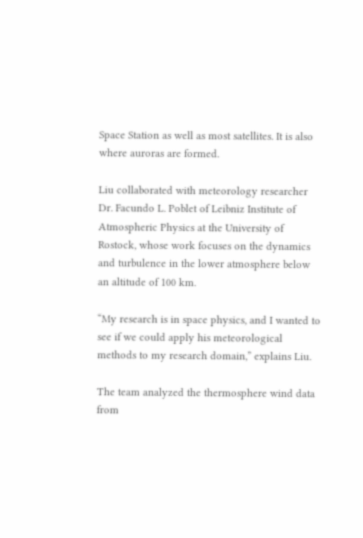Space Station as well as most satellites. It is also where auroras are formed.

Liu collaborated with meteorology researcher Dr. Facundo L. Poblet of Leibniz Institute of Atmospheric Physics at the University of Rostock, whose work focuses on the dynamics and turbulence in the lower atmosphere below an altitude of 100 km.

“My research is in space physics, and I wanted to see if we could apply his meteorological methods to my research domain,” explains Liu.

The team analyzed the thermosphere wind data from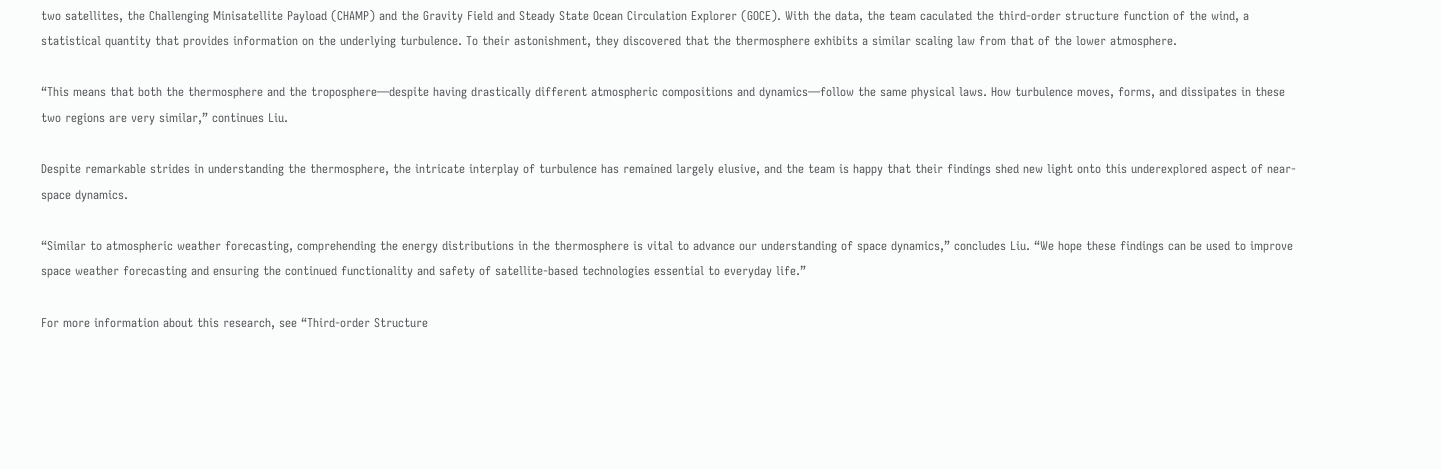two satellites, the Challenging Minisatellite Payload (CHAMP) and the Gravity Field and Steady State Ocean Circulation Explorer (GOCE). With the data, the team caculated the third-order structure function of the wind, a statistical quantity that provides information on the underlying turbulence. To their astonishment, they discovered that the thermosphere exhibits a similar scaling law from that of the lower atmosphere.

“This means that both the thermosphere and the troposphere—despite having drastically different atmospheric compositions and dynamics—follow the same physical laws. How turbulence moves, forms, and dissipates in these two regions are very similar,” continues Liu.

Despite remarkable strides in understanding the thermosphere, the intricate interplay of turbulence has remained largely elusive, and the team is happy that their findings shed new light onto this underexplored aspect of near-space dynamics.

“Similar to atmospheric weather forecasting, comprehending the energy distributions in the thermosphere is vital to advance our understanding of space dynamics,” concludes Liu. “We hope these findings can be used to improve space weather forecasting and ensuring the continued functionality and safety of satellite-based technologies essential to everyday life.”

For more information about this research, see “Third-order Structure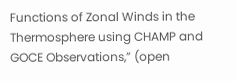Functions of Zonal Winds in the Thermosphere using CHAMP and GOCE Observations,” (open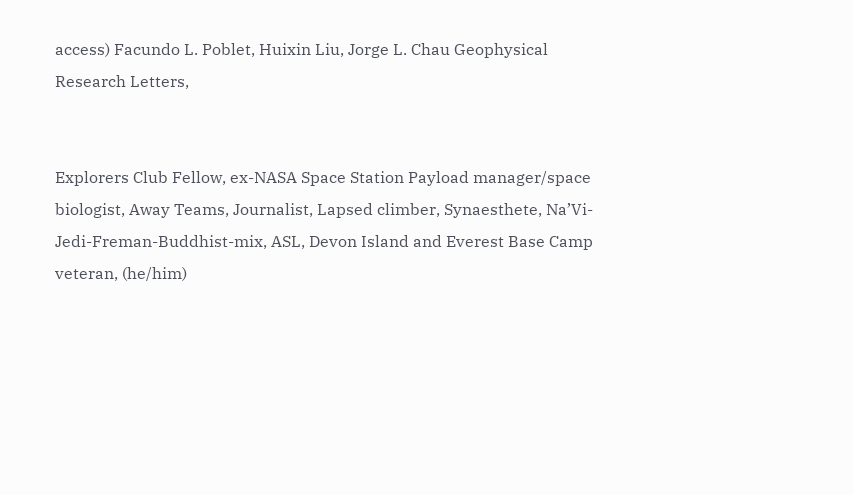access) Facundo L. Poblet, Huixin Liu, Jorge L. Chau Geophysical Research Letters,


Explorers Club Fellow, ex-NASA Space Station Payload manager/space biologist, Away Teams, Journalist, Lapsed climber, Synaesthete, Na’Vi-Jedi-Freman-Buddhist-mix, ASL, Devon Island and Everest Base Camp veteran, (he/him)